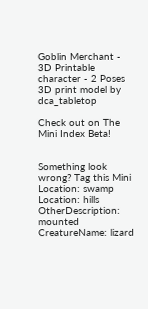Goblin Merchant - 3D Printable character - 2 Poses 3D print model by dca_tabletop

Check out on The Mini Index Beta!


Something look wrong? Tag this Mini
Location: swamp Location: hills OtherDescription: mounted CreatureName: lizard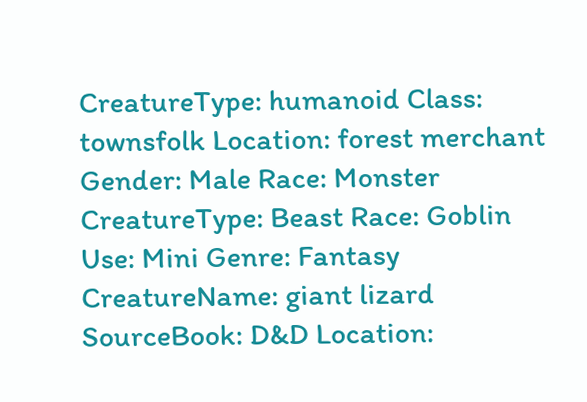CreatureType: humanoid Class: townsfolk Location: forest merchant Gender: Male Race: Monster CreatureType: Beast Race: Goblin Use: Mini Genre: Fantasy CreatureName: giant lizard SourceBook: D&D Location: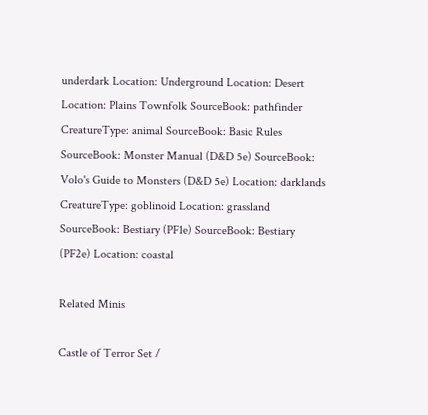underdark Location: Underground Location: Desert Location: Plains Townfolk SourceBook: pathfinder CreatureType: animal SourceBook: Basic Rules SourceBook: Monster Manual (D&D 5e) SourceBook: Volo's Guide to Monsters (D&D 5e) Location: darklands CreatureType: goblinoid Location: grassland SourceBook: Bestiary (PF1e) SourceBook: Bestiary (PF2e) Location: coastal

Related Minis

Castle of Terror Set /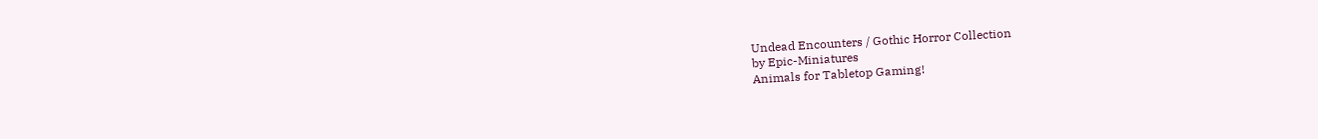Undead Encounters / Gothic Horror Collection
by Epic-Miniatures
Animals for Tabletop Gaming!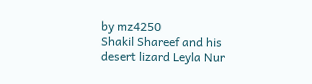by mz4250
Shakil Shareef and his desert lizard Leyla Nur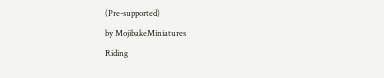(Pre-supported)
by MojibakeMiniatures
Riding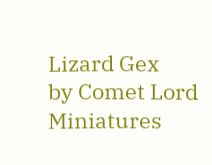Lizard Gex
by Comet Lord Miniatures